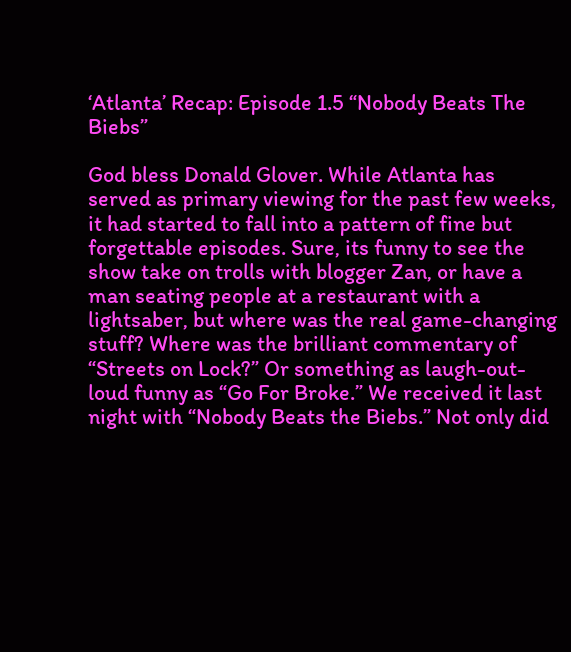‘Atlanta’ Recap: Episode 1.5 “Nobody Beats The Biebs”

God bless Donald Glover. While Atlanta has served as primary viewing for the past few weeks, it had started to fall into a pattern of fine but forgettable episodes. Sure, its funny to see the show take on trolls with blogger Zan, or have a man seating people at a restaurant with a lightsaber, but where was the real game-changing stuff? Where was the brilliant commentary of “Streets on Lock?” Or something as laugh-out-loud funny as “Go For Broke.” We received it last night with “Nobody Beats the Biebs.” Not only did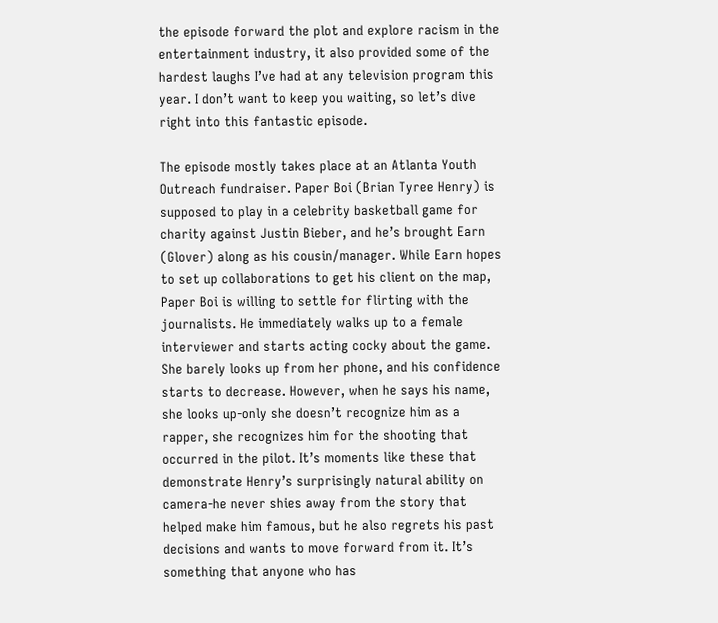the episode forward the plot and explore racism in the entertainment industry, it also provided some of the hardest laughs I’ve had at any television program this year. I don’t want to keep you waiting, so let’s dive right into this fantastic episode.

The episode mostly takes place at an Atlanta Youth Outreach fundraiser. Paper Boi (Brian Tyree Henry) is supposed to play in a celebrity basketball game for charity against Justin Bieber, and he’s brought Earn (Glover) along as his cousin/manager. While Earn hopes to set up collaborations to get his client on the map, Paper Boi is willing to settle for flirting with the journalists. He immediately walks up to a female interviewer and starts acting cocky about the game. She barely looks up from her phone, and his confidence starts to decrease. However, when he says his name, she looks up-only she doesn’t recognize him as a rapper, she recognizes him for the shooting that occurred in the pilot. It’s moments like these that demonstrate Henry’s surprisingly natural ability on camera-he never shies away from the story that helped make him famous, but he also regrets his past decisions and wants to move forward from it. It’s something that anyone who has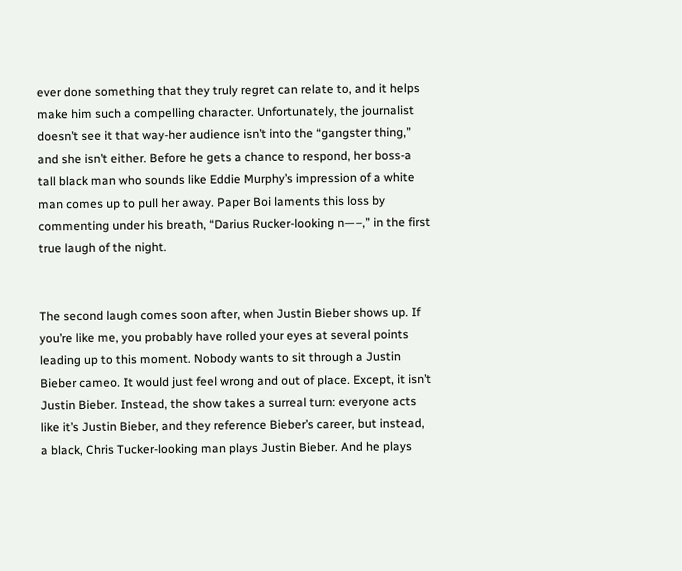ever done something that they truly regret can relate to, and it helps make him such a compelling character. Unfortunately, the journalist doesn’t see it that way-her audience isn’t into the “gangster thing,” and she isn’t either. Before he gets a chance to respond, her boss-a tall black man who sounds like Eddie Murphy’s impression of a white man comes up to pull her away. Paper Boi laments this loss by commenting under his breath, “Darius Rucker-looking n—–,” in the first true laugh of the night.


The second laugh comes soon after, when Justin Bieber shows up. If you’re like me, you probably have rolled your eyes at several points leading up to this moment. Nobody wants to sit through a Justin Bieber cameo. It would just feel wrong and out of place. Except, it isn’t Justin Bieber. Instead, the show takes a surreal turn: everyone acts like it’s Justin Bieber, and they reference Bieber’s career, but instead, a black, Chris Tucker-looking man plays Justin Bieber. And he plays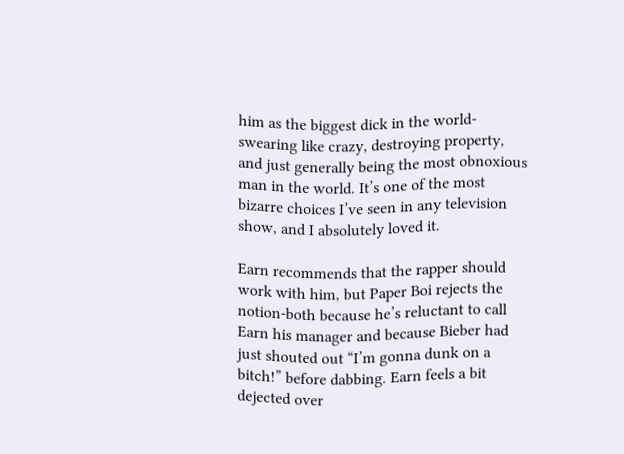him as the biggest dick in the world-swearing like crazy, destroying property, and just generally being the most obnoxious man in the world. It’s one of the most bizarre choices I’ve seen in any television show, and I absolutely loved it.

Earn recommends that the rapper should work with him, but Paper Boi rejects the notion-both because he’s reluctant to call Earn his manager and because Bieber had just shouted out “I’m gonna dunk on a bitch!” before dabbing. Earn feels a bit dejected over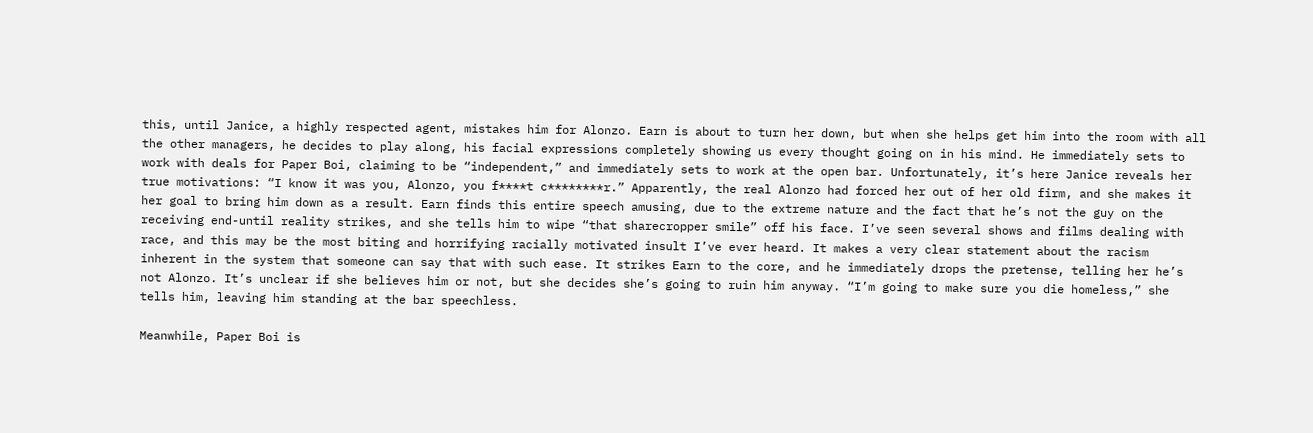this, until Janice, a highly respected agent, mistakes him for Alonzo. Earn is about to turn her down, but when she helps get him into the room with all the other managers, he decides to play along, his facial expressions completely showing us every thought going on in his mind. He immediately sets to work with deals for Paper Boi, claiming to be “independent,” and immediately sets to work at the open bar. Unfortunately, it’s here Janice reveals her true motivations: “I know it was you, Alonzo, you f****t c********r.” Apparently, the real Alonzo had forced her out of her old firm, and she makes it her goal to bring him down as a result. Earn finds this entire speech amusing, due to the extreme nature and the fact that he’s not the guy on the receiving end-until reality strikes, and she tells him to wipe “that sharecropper smile” off his face. I’ve seen several shows and films dealing with race, and this may be the most biting and horrifying racially motivated insult I’ve ever heard. It makes a very clear statement about the racism inherent in the system that someone can say that with such ease. It strikes Earn to the core, and he immediately drops the pretense, telling her he’s not Alonzo. It’s unclear if she believes him or not, but she decides she’s going to ruin him anyway. “I’m going to make sure you die homeless,” she tells him, leaving him standing at the bar speechless.

Meanwhile, Paper Boi is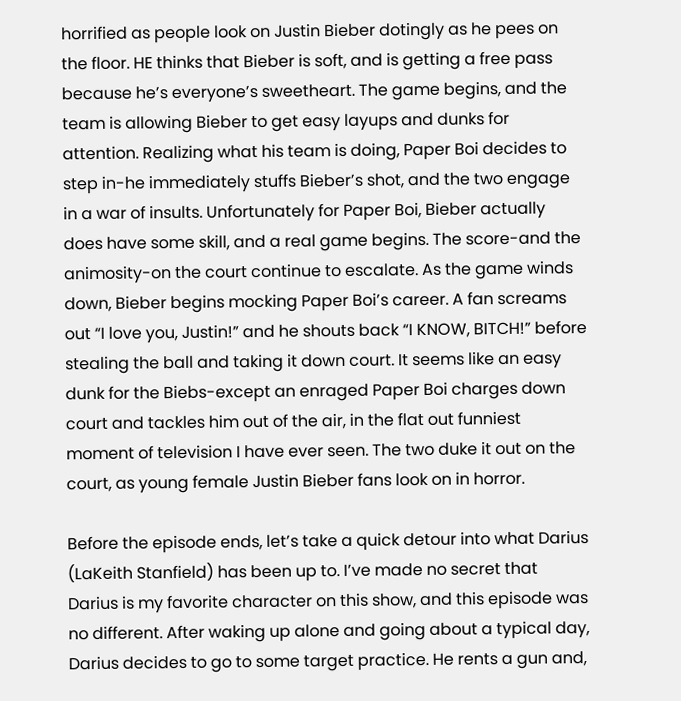horrified as people look on Justin Bieber dotingly as he pees on the floor. HE thinks that Bieber is soft, and is getting a free pass because he’s everyone’s sweetheart. The game begins, and the team is allowing Bieber to get easy layups and dunks for attention. Realizing what his team is doing, Paper Boi decides to step in-he immediately stuffs Bieber’s shot, and the two engage in a war of insults. Unfortunately for Paper Boi, Bieber actually does have some skill, and a real game begins. The score-and the animosity-on the court continue to escalate. As the game winds down, Bieber begins mocking Paper Boi’s career. A fan screams out “I love you, Justin!” and he shouts back “I KNOW, BITCH!” before stealing the ball and taking it down court. It seems like an easy dunk for the Biebs-except an enraged Paper Boi charges down court and tackles him out of the air, in the flat out funniest moment of television I have ever seen. The two duke it out on the court, as young female Justin Bieber fans look on in horror.

Before the episode ends, let’s take a quick detour into what Darius (LaKeith Stanfield) has been up to. I’ve made no secret that Darius is my favorite character on this show, and this episode was no different. After waking up alone and going about a typical day, Darius decides to go to some target practice. He rents a gun and,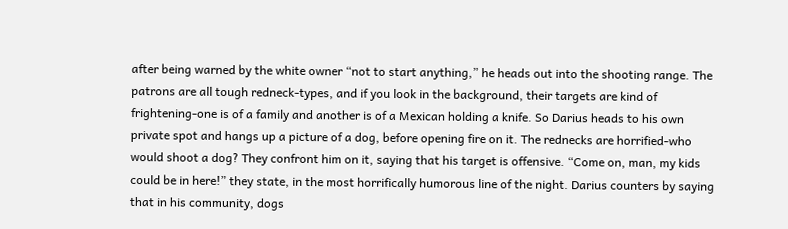after being warned by the white owner “not to start anything,” he heads out into the shooting range. The patrons are all tough redneck-types, and if you look in the background, their targets are kind of frightening-one is of a family and another is of a Mexican holding a knife. So Darius heads to his own private spot and hangs up a picture of a dog, before opening fire on it. The rednecks are horrified-who would shoot a dog? They confront him on it, saying that his target is offensive. “Come on, man, my kids could be in here!” they state, in the most horrifically humorous line of the night. Darius counters by saying that in his community, dogs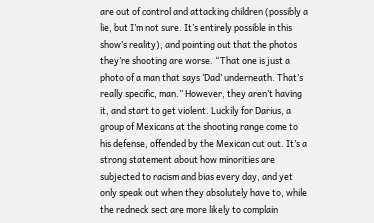are out of control and attacking children (possibly a lie, but I’m not sure. It’s entirely possible in this show’s reality), and pointing out that the photos they’re shooting are worse. “That one is just a photo of a man that says ‘Dad’ underneath. That’s really specific, man.” However, they aren’t having it, and start to get violent. Luckily for Darius, a group of Mexicans at the shooting range come to his defense, offended by the Mexican cut out. It’s a strong statement about how minorities are subjected to racism and bias every day, and yet only speak out when they absolutely have to, while the redneck sect are more likely to complain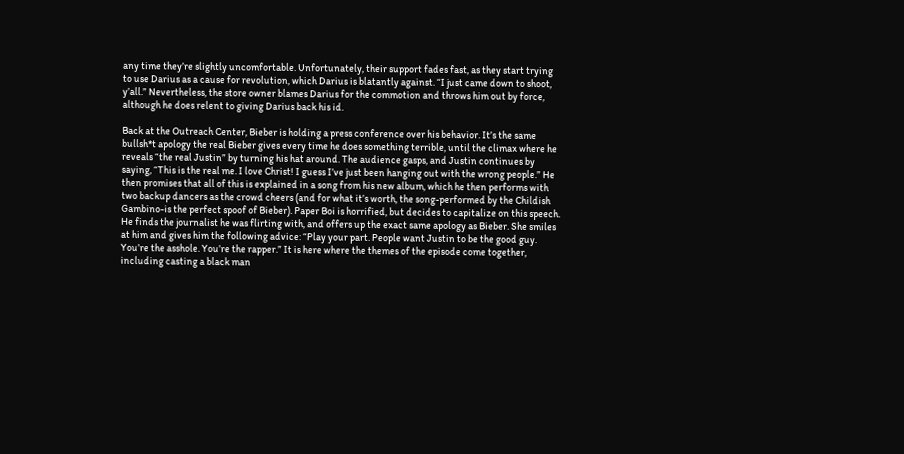any time they’re slightly uncomfortable. Unfortunately, their support fades fast, as they start trying to use Darius as a cause for revolution, which Darius is blatantly against. “I just came down to shoot, y’all.” Nevertheless, the store owner blames Darius for the commotion and throws him out by force, although he does relent to giving Darius back his id.

Back at the Outreach Center, Bieber is holding a press conference over his behavior. It’s the same bullsh*t apology the real Bieber gives every time he does something terrible, until the climax where he reveals “the real Justin” by turning his hat around. The audience gasps, and Justin continues by saying, “This is the real me. I love Christ! I guess I’ve just been hanging out with the wrong people.” He then promises that all of this is explained in a song from his new album, which he then performs with two backup dancers as the crowd cheers (and for what it’s worth, the song-performed by the Childish Gambino-is the perfect spoof of Bieber). Paper Boi is horrified, but decides to capitalize on this speech. He finds the journalist he was flirting with, and offers up the exact same apology as Bieber. She smiles at him and gives him the following advice: “Play your part. People want Justin to be the good guy. You’re the asshole. You’re the rapper.” It is here where the themes of the episode come together, including casting a black man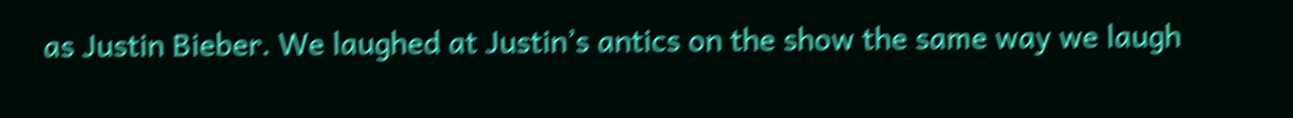as Justin Bieber. We laughed at Justin’s antics on the show the same way we laugh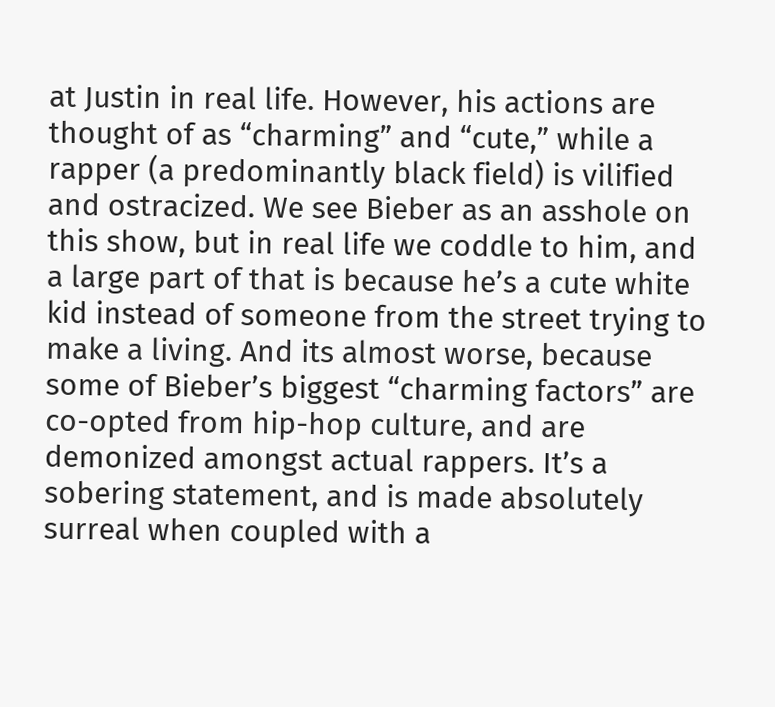at Justin in real life. However, his actions are thought of as “charming” and “cute,” while a rapper (a predominantly black field) is vilified and ostracized. We see Bieber as an asshole on this show, but in real life we coddle to him, and a large part of that is because he’s a cute white kid instead of someone from the street trying to make a living. And its almost worse, because some of Bieber’s biggest “charming factors” are co-opted from hip-hop culture, and are demonized amongst actual rappers. It’s a sobering statement, and is made absolutely surreal when coupled with a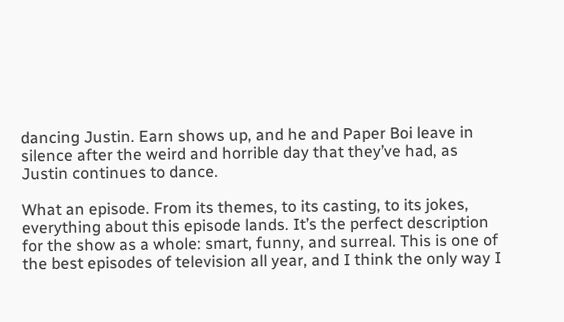dancing Justin. Earn shows up, and he and Paper Boi leave in silence after the weird and horrible day that they’ve had, as Justin continues to dance.

What an episode. From its themes, to its casting, to its jokes, everything about this episode lands. It’s the perfect description for the show as a whole: smart, funny, and surreal. This is one of the best episodes of television all year, and I think the only way I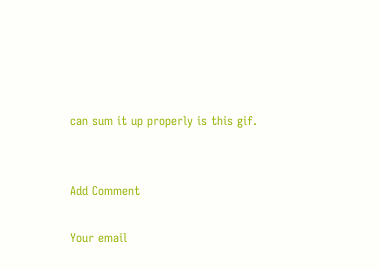can sum it up properly is this gif.


Add Comment

Your email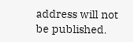address will not be published.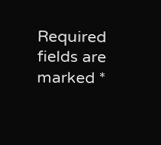Required fields are marked *